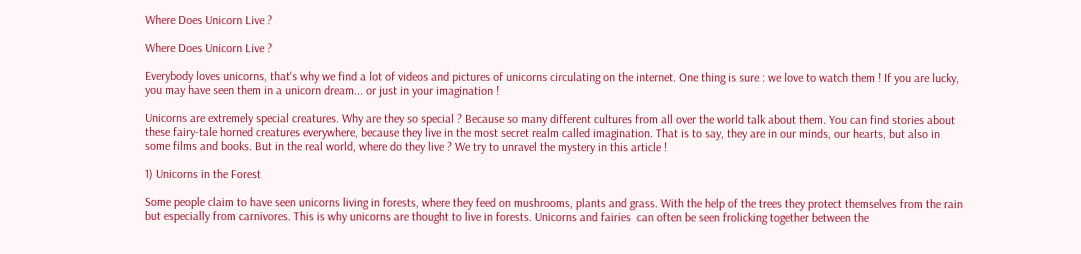Where Does Unicorn Live ?

Where Does Unicorn Live ?

Everybody loves unicorns, that's why we find a lot of videos and pictures of unicorns circulating on the internet. One thing is sure : we love to watch them ! If you are lucky, you may have seen them in a unicorn dream... or just in your imagination !

Unicorns are extremely special creatures. Why are they so special ? Because so many different cultures from all over the world talk about them. You can find stories about these fairy-tale horned creatures everywhere, because they live in the most secret realm called imagination. That is to say, they are in our minds, our hearts, but also in some films and books. But in the real world, where do they live ? We try to unravel the mystery in this article !

1) Unicorns in the Forest

Some people claim to have seen unicorns living in forests, where they feed on mushrooms, plants and grass. With the help of the trees they protect themselves from the rain but especially from carnivores. This is why unicorns are thought to live in forests. Unicorns and fairies  can often be seen frolicking together between the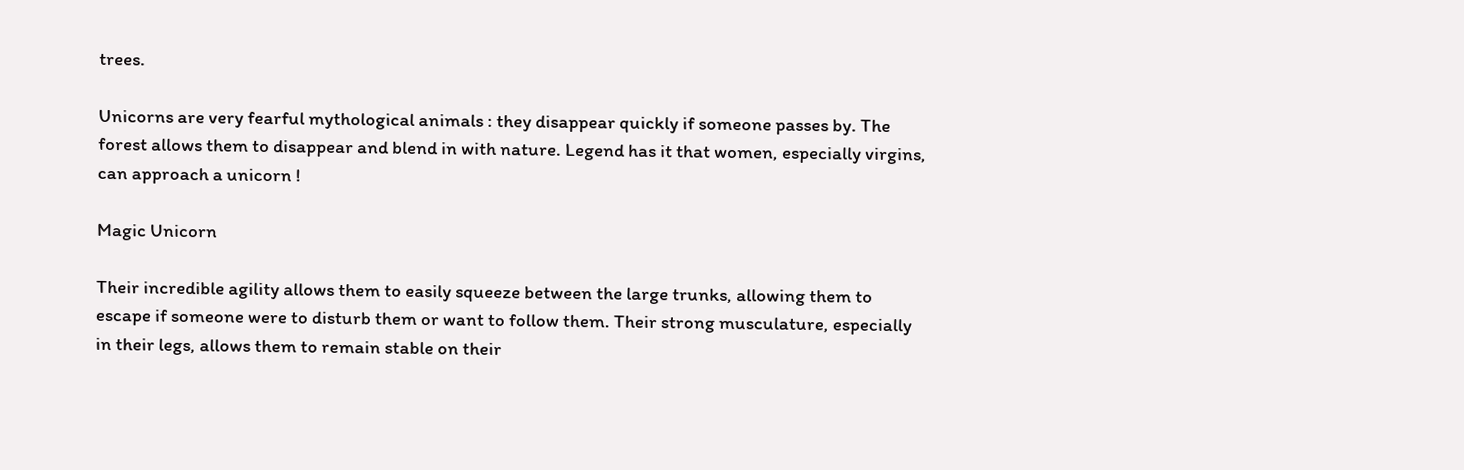trees.

Unicorns are very fearful mythological animals : they disappear quickly if someone passes by. The forest allows them to disappear and blend in with nature. Legend has it that women, especially virgins, can approach a unicorn !

Magic Unicorn

Their incredible agility allows them to easily squeeze between the large trunks, allowing them to escape if someone were to disturb them or want to follow them. Their strong musculature, especially in their legs, allows them to remain stable on their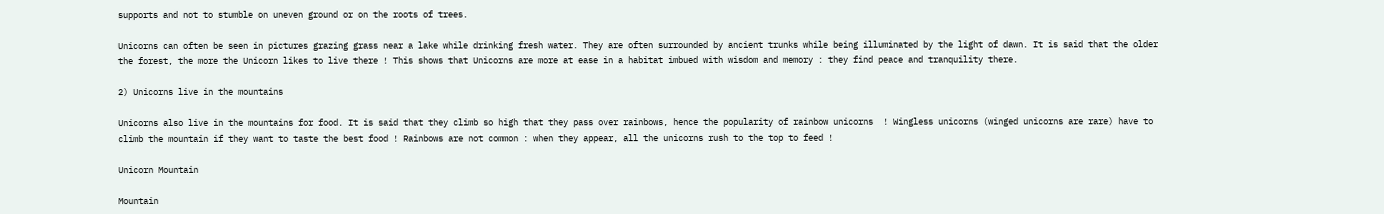supports and not to stumble on uneven ground or on the roots of trees.

Unicorns can often be seen in pictures grazing grass near a lake while drinking fresh water. They are often surrounded by ancient trunks while being illuminated by the light of dawn. It is said that the older the forest, the more the Unicorn likes to live there ! This shows that Unicorns are more at ease in a habitat imbued with wisdom and memory : they find peace and tranquility there.

2) Unicorns live in the mountains

Unicorns also live in the mountains for food. It is said that they climb so high that they pass over rainbows, hence the popularity of rainbow unicorns  ! Wingless unicorns (winged unicorns are rare) have to climb the mountain if they want to taste the best food ! Rainbows are not common : when they appear, all the unicorns rush to the top to feed !

Unicorn Mountain

Mountain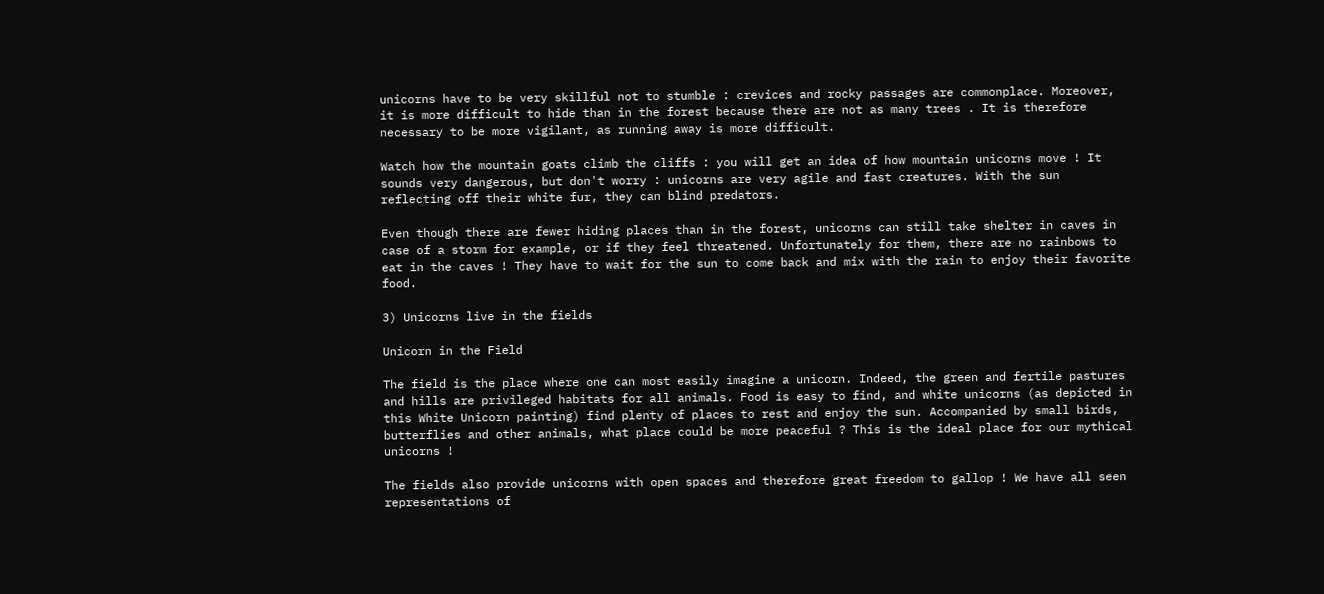unicorns have to be very skillful not to stumble : crevices and rocky passages are commonplace. Moreover, it is more difficult to hide than in the forest because there are not as many trees . It is therefore necessary to be more vigilant, as running away is more difficult.

Watch how the mountain goats climb the cliffs : you will get an idea of how mountain unicorns move ! It sounds very dangerous, but don't worry : unicorns are very agile and fast creatures. With the sun reflecting off their white fur, they can blind predators.

Even though there are fewer hiding places than in the forest, unicorns can still take shelter in caves in case of a storm for example, or if they feel threatened. Unfortunately for them, there are no rainbows to eat in the caves ! They have to wait for the sun to come back and mix with the rain to enjoy their favorite food.

3) Unicorns live in the fields

Unicorn in the Field

The field is the place where one can most easily imagine a unicorn. Indeed, the green and fertile pastures and hills are privileged habitats for all animals. Food is easy to find, and white unicorns (as depicted in this White Unicorn painting) find plenty of places to rest and enjoy the sun. Accompanied by small birds, butterflies and other animals, what place could be more peaceful ? This is the ideal place for our mythical unicorns !

The fields also provide unicorns with open spaces and therefore great freedom to gallop ! We have all seen representations of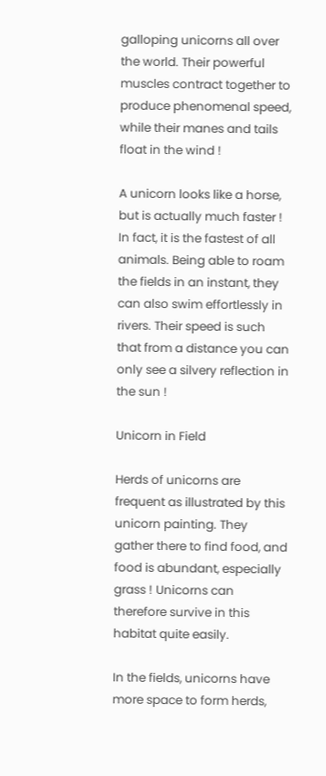galloping unicorns all over the world. Their powerful muscles contract together to produce phenomenal speed, while their manes and tails float in the wind !

A unicorn looks like a horse, but is actually much faster ! In fact, it is the fastest of all animals. Being able to roam the fields in an instant, they can also swim effortlessly in rivers. Their speed is such that from a distance you can only see a silvery reflection in the sun !

Unicorn in Field

Herds of unicorns are frequent as illustrated by this unicorn painting. They gather there to find food, and food is abundant, especially grass ! Unicorns can therefore survive in this habitat quite easily.

In the fields, unicorns have more space to form herds,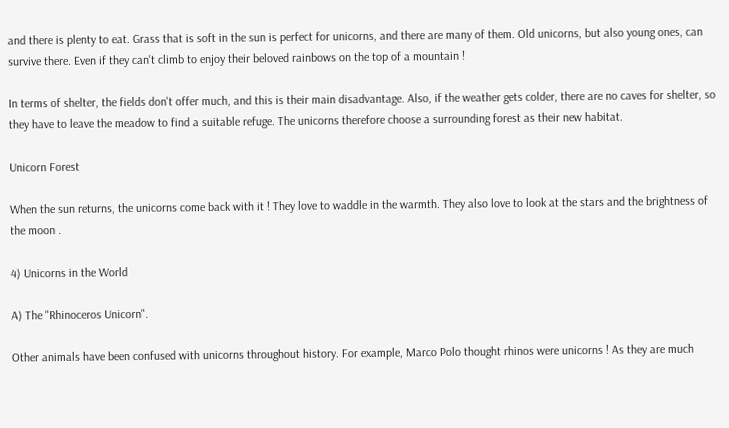and there is plenty to eat. Grass that is soft in the sun is perfect for unicorns, and there are many of them. Old unicorns, but also young ones, can survive there. Even if they can't climb to enjoy their beloved rainbows on the top of a mountain !

In terms of shelter, the fields don't offer much, and this is their main disadvantage. Also, if the weather gets colder, there are no caves for shelter, so they have to leave the meadow to find a suitable refuge. The unicorns therefore choose a surrounding forest as their new habitat.

Unicorn Forest

When the sun returns, the unicorns come back with it ! They love to waddle in the warmth. They also love to look at the stars and the brightness of the moon .

4) Unicorns in the World

A) The "Rhinoceros Unicorn".

Other animals have been confused with unicorns throughout history. For example, Marco Polo thought rhinos were unicorns ! As they are much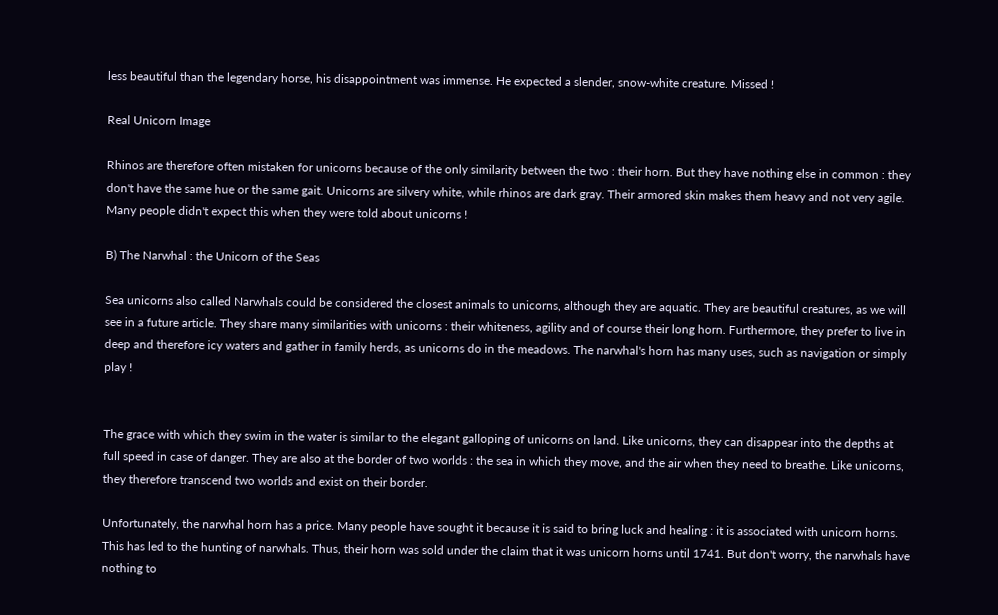less beautiful than the legendary horse, his disappointment was immense. He expected a slender, snow-white creature. Missed !

Real Unicorn Image

Rhinos are therefore often mistaken for unicorns because of the only similarity between the two : their horn. But they have nothing else in common : they don't have the same hue or the same gait. Unicorns are silvery white, while rhinos are dark gray. Their armored skin makes them heavy and not very agile. Many people didn't expect this when they were told about unicorns !

B) The Narwhal : the Unicorn of the Seas

Sea unicorns also called Narwhals could be considered the closest animals to unicorns, although they are aquatic. They are beautiful creatures, as we will see in a future article. They share many similarities with unicorns : their whiteness, agility and of course their long horn. Furthermore, they prefer to live in deep and therefore icy waters and gather in family herds, as unicorns do in the meadows. The narwhal's horn has many uses, such as navigation or simply play !


The grace with which they swim in the water is similar to the elegant galloping of unicorns on land. Like unicorns, they can disappear into the depths at full speed in case of danger. They are also at the border of two worlds : the sea in which they move, and the air when they need to breathe. Like unicorns, they therefore transcend two worlds and exist on their border.

Unfortunately, the narwhal horn has a price. Many people have sought it because it is said to bring luck and healing : it is associated with unicorn horns. This has led to the hunting of narwhals. Thus, their horn was sold under the claim that it was unicorn horns until 1741. But don't worry, the narwhals have nothing to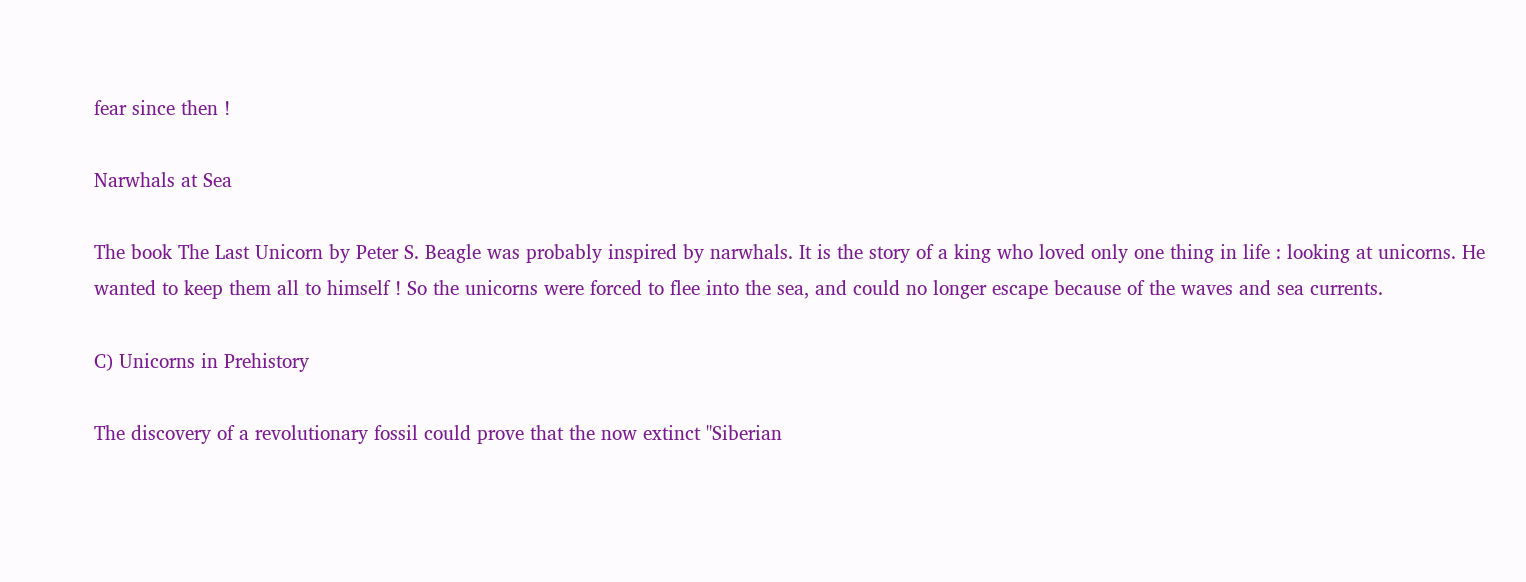fear since then !

Narwhals at Sea

The book The Last Unicorn by Peter S. Beagle was probably inspired by narwhals. It is the story of a king who loved only one thing in life : looking at unicorns. He wanted to keep them all to himself ! So the unicorns were forced to flee into the sea, and could no longer escape because of the waves and sea currents.

C) Unicorns in Prehistory

The discovery of a revolutionary fossil could prove that the now extinct "Siberian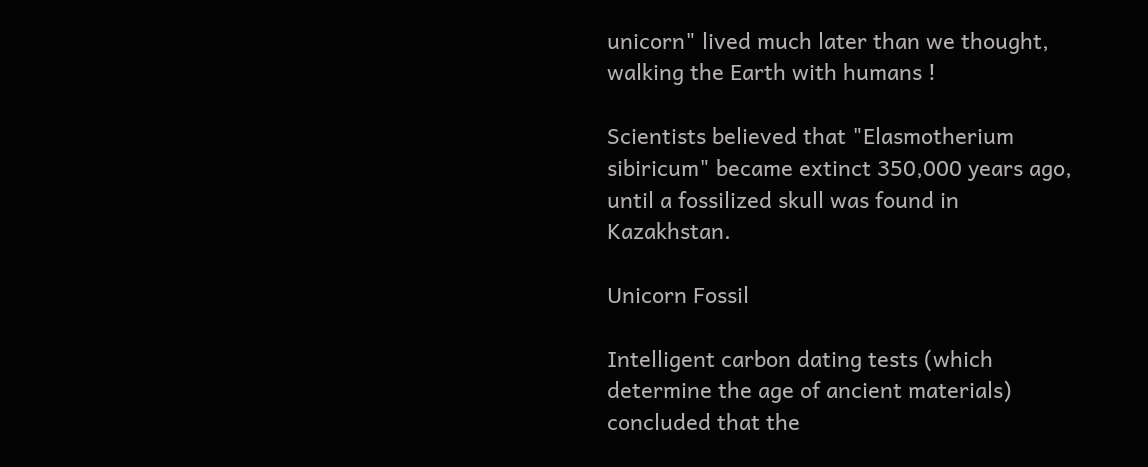unicorn" lived much later than we thought, walking the Earth with humans !

Scientists believed that "Elasmotherium sibiricum" became extinct 350,000 years ago, until a fossilized skull was found in Kazakhstan.

Unicorn Fossil

Intelligent carbon dating tests (which determine the age of ancient materials) concluded that the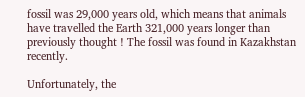fossil was 29,000 years old, which means that animals have travelled the Earth 321,000 years longer than previously thought ! The fossil was found in Kazakhstan recently.

Unfortunately, the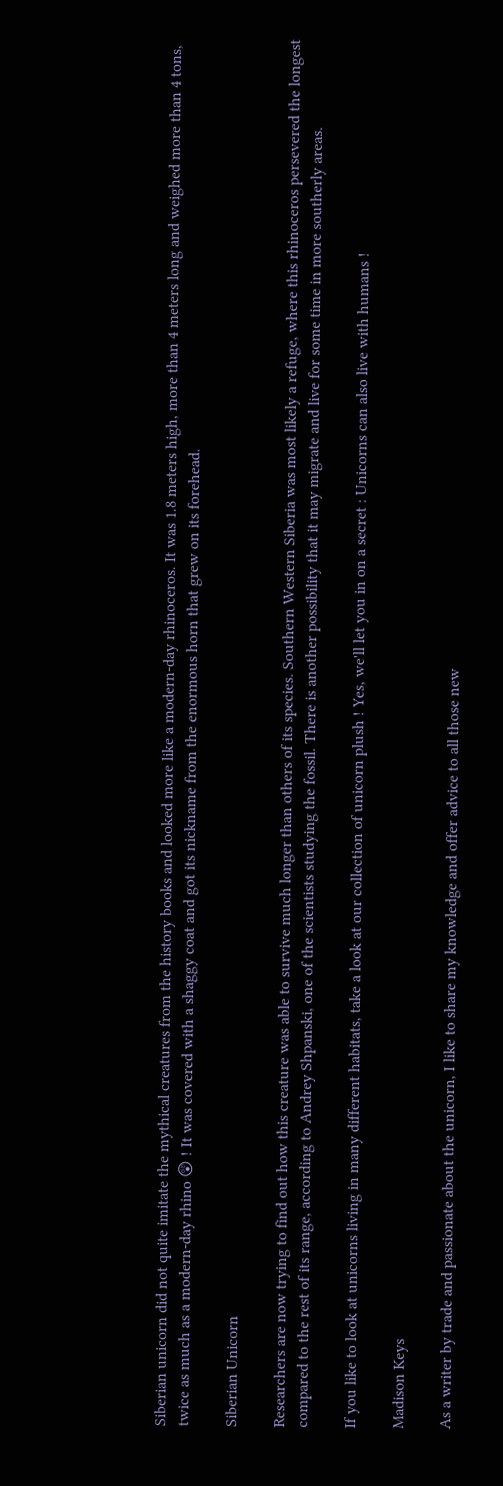Siberian unicorn did not quite imitate the mythical creatures from the history books and looked more like a modern-day rhinoceros. It was 1.8 meters high, more than 4 meters long and weighed more than 4 tons, twice as much as a modern-day rhino 😲 ! It was covered with a shaggy coat and got its nickname from the enormous horn that grew on its forehead.

Siberian Unicorn

Researchers are now trying to find out how this creature was able to survive much longer than others of its species. Southern Western Siberia was most likely a refuge, where this rhinoceros persevered the longest compared to the rest of its range, according to Andrey Shpanski, one of the scientists studying the fossil. There is another possibility that it may migrate and live for some time in more southerly areas.

If you like to look at unicorns living in many different habitats, take a look at our collection of unicorn plush ! Yes, we'll let you in on a secret : Unicorns can also live with humans !

Madison Keys

As a writer by trade and passionate about the unicorn, I like to share my knowledge and offer advice to all those new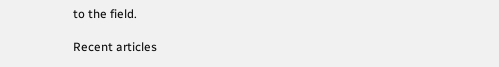to the field.

Recent articles